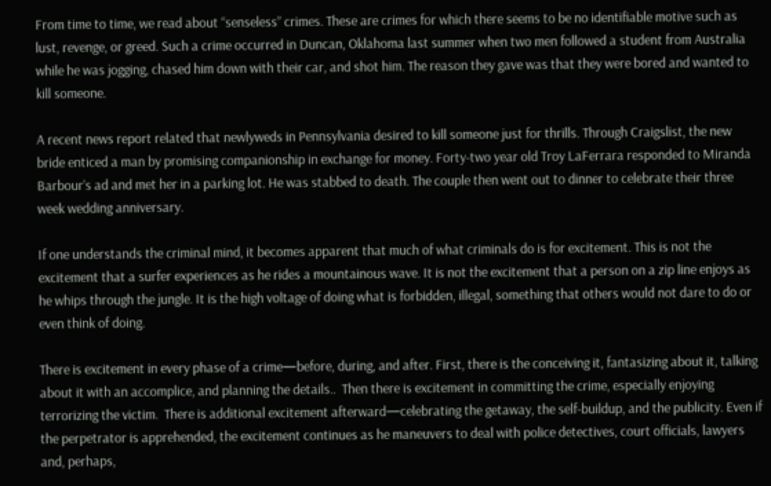From time to time, we read about “senseless” crimes. These are crimes for which there seems to be no identifiable motive such as lust, revenge, or greed. Such a crime occurred in Duncan, Oklahoma last summer when two men followed a student from Australia while he was jogging, chased him down with their car, and shot him. The reason they gave was that they were bored and wanted to kill someone.

A recent news report related that newlyweds in Pennsylvania desired to kill someone just for thrills. Through Craigslist, the new bride enticed a man by promising companionship in exchange for money. Forty-two year old Troy LaFerrara responded to Miranda Barbour’s ad and met her in a parking lot. He was stabbed to death. The couple then went out to dinner to celebrate their three week wedding anniversary.

If one understands the criminal mind, it becomes apparent that much of what criminals do is for excitement. This is not the excitement that a surfer experiences as he rides a mountainous wave. It is not the excitement that a person on a zip line enjoys as he whips through the jungle. It is the high voltage of doing what is forbidden, illegal, something that others would not dare to do or even think of doing.

There is excitement in every phase of a crime—before, during, and after. First, there is the conceiving it, fantasizing about it, talking about it with an accomplice, and planning the details..  Then there is excitement in committing the crime, especially enjoying terrorizing the victim.  There is additional excitement afterward—celebrating the getaway, the self-buildup, and the publicity. Even if the perpetrator is apprehended, the excitement continues as he maneuvers to deal with police detectives, court officials, lawyers and, perhaps,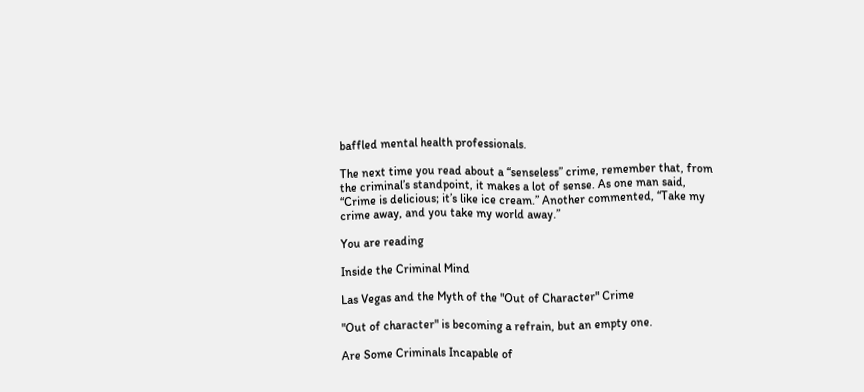baffled mental health professionals.

The next time you read about a “senseless” crime, remember that, from the criminal’s standpoint, it makes a lot of sense. As one man said, “Crime is delicious; it’s like ice cream.” Another commented, “Take my crime away, and you take my world away.”

You are reading

Inside the Criminal Mind

Las Vegas and the Myth of the "Out of Character" Crime

"Out of character" is becoming a refrain, but an empty one.

Are Some Criminals Incapable of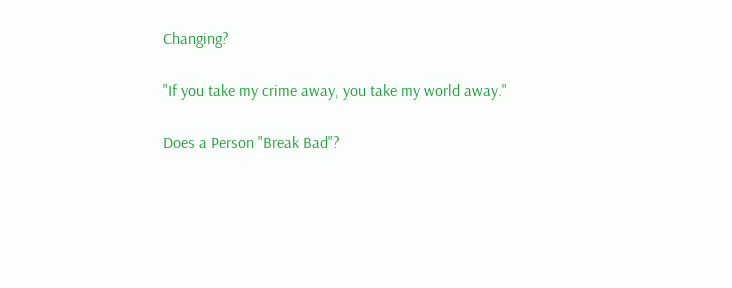Changing?

"If you take my crime away, you take my world away."

Does a Person "Break Bad"?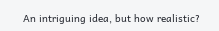An intriguing idea, but how realistic?